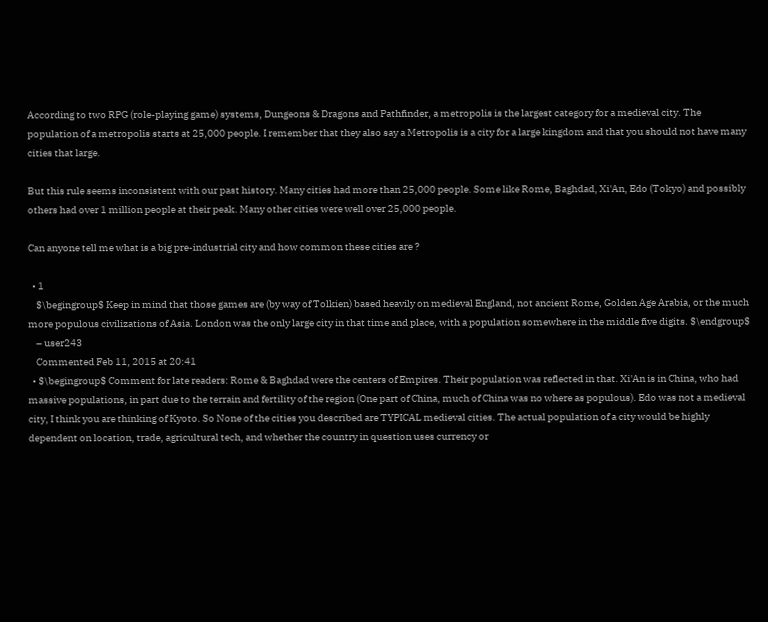According to two RPG (role-playing game) systems, Dungeons & Dragons and Pathfinder, a metropolis is the largest category for a medieval city. The population of a metropolis starts at 25,000 people. I remember that they also say a Metropolis is a city for a large kingdom and that you should not have many cities that large.

But this rule seems inconsistent with our past history. Many cities had more than 25,000 people. Some like Rome, Baghdad, Xi'An, Edo (Tokyo) and possibly others had over 1 million people at their peak. Many other cities were well over 25,000 people.

Can anyone tell me what is a big pre-industrial city and how common these cities are ?

  • 1
    $\begingroup$ Keep in mind that those games are (by way of Tolkien) based heavily on medieval England, not ancient Rome, Golden Age Arabia, or the much more populous civilizations of Asia. London was the only large city in that time and place, with a population somewhere in the middle five digits. $\endgroup$
    – user243
    Commented Feb 11, 2015 at 20:41
  • $\begingroup$ Comment for late readers: Rome & Baghdad were the centers of Empires. Their population was reflected in that. Xi'An is in China, who had massive populations, in part due to the terrain and fertility of the region (One part of China, much of China was no where as populous). Edo was not a medieval city, I think you are thinking of Kyoto. So None of the cities you described are TYPICAL medieval cities. The actual population of a city would be highly dependent on location, trade, agricultural tech, and whether the country in question uses currency or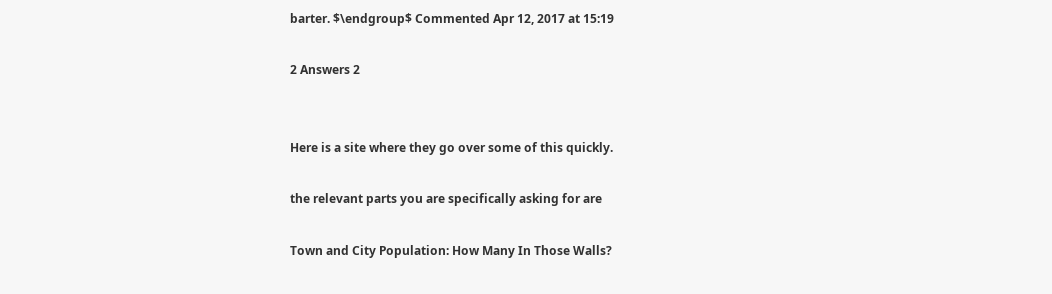barter. $\endgroup$ Commented Apr 12, 2017 at 15:19

2 Answers 2


Here is a site where they go over some of this quickly.

the relevant parts you are specifically asking for are

Town and City Population: How Many In Those Walls?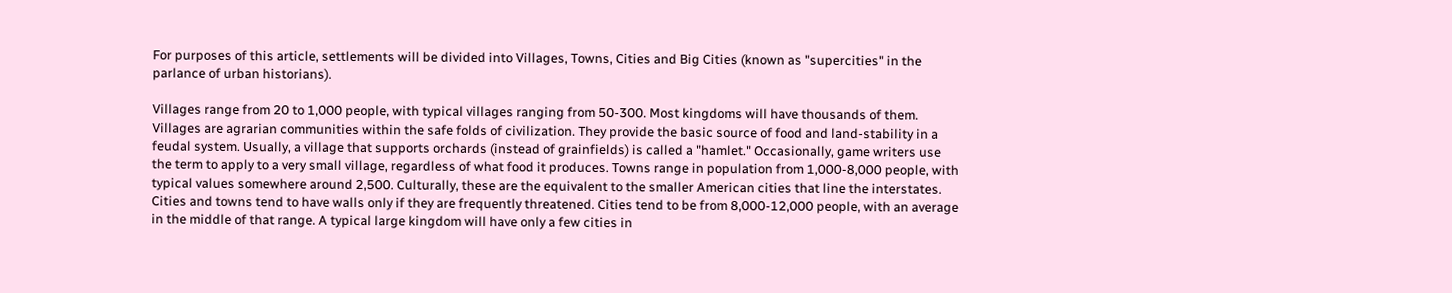For purposes of this article, settlements will be divided into Villages, Towns, Cities and Big Cities (known as "supercities" in the parlance of urban historians).

Villages range from 20 to 1,000 people, with typical villages ranging from 50-300. Most kingdoms will have thousands of them. Villages are agrarian communities within the safe folds of civilization. They provide the basic source of food and land-stability in a feudal system. Usually, a village that supports orchards (instead of grainfields) is called a "hamlet." Occasionally, game writers use the term to apply to a very small village, regardless of what food it produces. Towns range in population from 1,000-8,000 people, with typical values somewhere around 2,500. Culturally, these are the equivalent to the smaller American cities that line the interstates. Cities and towns tend to have walls only if they are frequently threatened. Cities tend to be from 8,000-12,000 people, with an average in the middle of that range. A typical large kingdom will have only a few cities in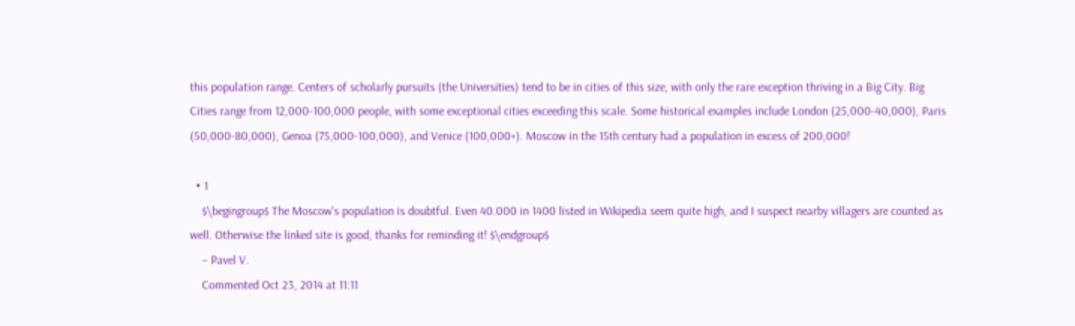this population range. Centers of scholarly pursuits (the Universities) tend to be in cities of this size, with only the rare exception thriving in a Big City. Big Cities range from 12,000-100,000 people, with some exceptional cities exceeding this scale. Some historical examples include London (25,000-40,000), Paris (50,000-80,000), Genoa (75,000-100,000), and Venice (100,000+). Moscow in the 15th century had a population in excess of 200,000!

  • 1
    $\begingroup$ The Moscow's population is doubtful. Even 40.000 in 1400 listed in Wikipedia seem quite high, and I suspect nearby villagers are counted as well. Otherwise the linked site is good, thanks for reminding it! $\endgroup$
    – Pavel V.
    Commented Oct 23, 2014 at 11:11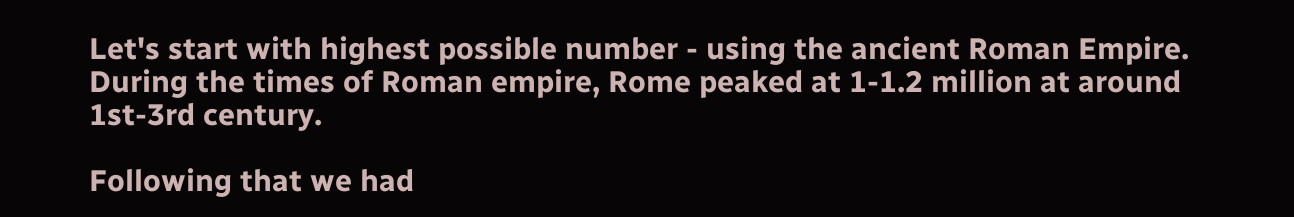Let's start with highest possible number - using the ancient Roman Empire. During the times of Roman empire, Rome peaked at 1-1.2 million at around 1st-3rd century.

Following that we had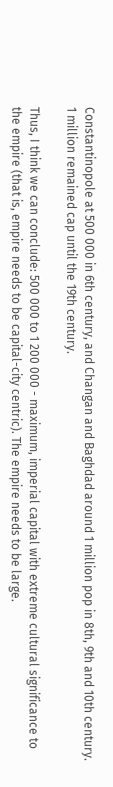Constantinopole at 500 000 in 6th century, and Changan and Baghdad around 1 million pop in 8th, 9th and 10th century. 1 million remained cap until the 19th century.

Thus, I think we can conclude: 500 000 to 1 200 000 - maximum, imperial capital with extreme cultural significance to the empire (that is, empire needs to be capital-city centric). The empire needs to be large.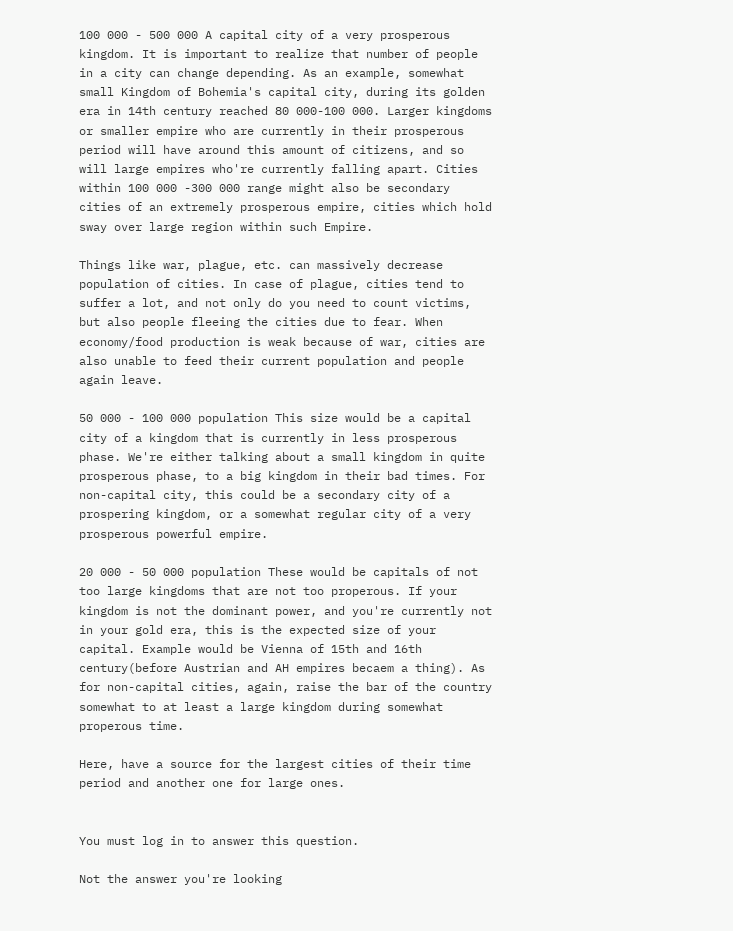100 000 - 500 000 A capital city of a very prosperous kingdom. It is important to realize that number of people in a city can change depending. As an example, somewhat small Kingdom of Bohemia's capital city, during its golden era in 14th century reached 80 000-100 000. Larger kingdoms or smaller empire who are currently in their prosperous period will have around this amount of citizens, and so will large empires who're currently falling apart. Cities within 100 000 -300 000 range might also be secondary cities of an extremely prosperous empire, cities which hold sway over large region within such Empire.

Things like war, plague, etc. can massively decrease population of cities. In case of plague, cities tend to suffer a lot, and not only do you need to count victims, but also people fleeing the cities due to fear. When economy/food production is weak because of war, cities are also unable to feed their current population and people again leave.

50 000 - 100 000 population This size would be a capital city of a kingdom that is currently in less prosperous phase. We're either talking about a small kingdom in quite prosperous phase, to a big kingdom in their bad times. For non-capital city, this could be a secondary city of a prospering kingdom, or a somewhat regular city of a very prosperous powerful empire.

20 000 - 50 000 population These would be capitals of not too large kingdoms that are not too properous. If your kingdom is not the dominant power, and you're currently not in your gold era, this is the expected size of your capital. Example would be Vienna of 15th and 16th century(before Austrian and AH empires becaem a thing). As for non-capital cities, again, raise the bar of the country somewhat to at least a large kingdom during somewhat properous time.

Here, have a source for the largest cities of their time period and another one for large ones.


You must log in to answer this question.

Not the answer you're looking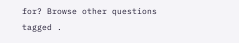for? Browse other questions tagged .